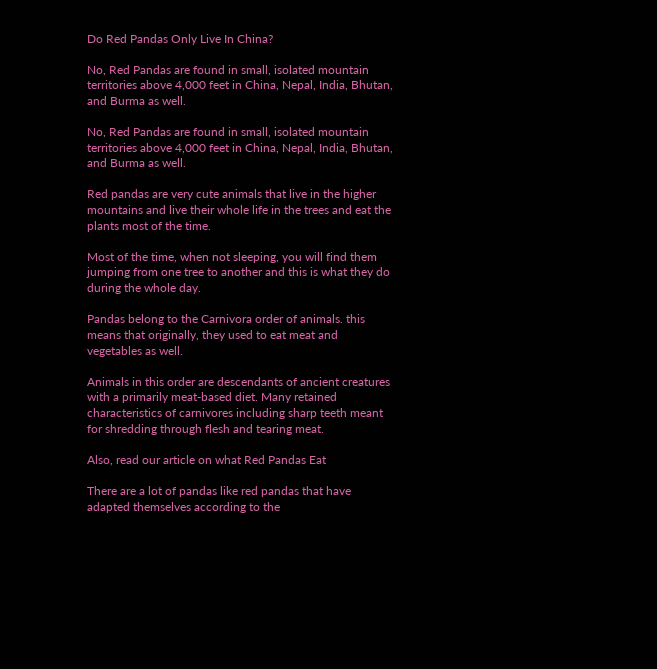Do Red Pandas Only Live In China?

No, Red Pandas are found in small, isolated mountain territories above 4,000 feet in China, Nepal, India, Bhutan, and Burma as well.

No, Red Pandas are found in small, isolated mountain territories above 4,000 feet in China, Nepal, India, Bhutan, and Burma as well.

Red pandas are very cute animals that live in the higher mountains and live their whole life in the trees and eat the plants most of the time.

Most of the time, when not sleeping, you will find them jumping from one tree to another and this is what they do during the whole day.

Pandas belong to the Carnivora order of animals. this means that originally, they used to eat meat and vegetables as well.

Animals in this order are descendants of ancient creatures with a primarily meat-based diet. Many retained characteristics of carnivores including sharp teeth meant for shredding through flesh and tearing meat.

Also, read our article on what Red Pandas Eat

There are a lot of pandas like red pandas that have adapted themselves according to the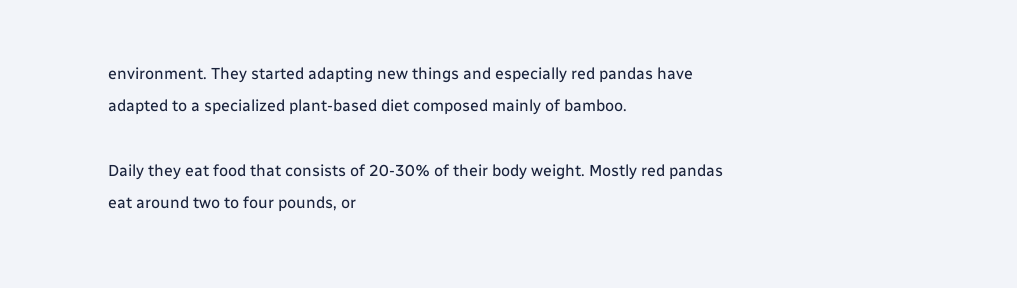environment. They started adapting new things and especially red pandas have adapted to a specialized plant-based diet composed mainly of bamboo.

Daily they eat food that consists of 20-30% of their body weight. Mostly red pandas eat around two to four pounds, or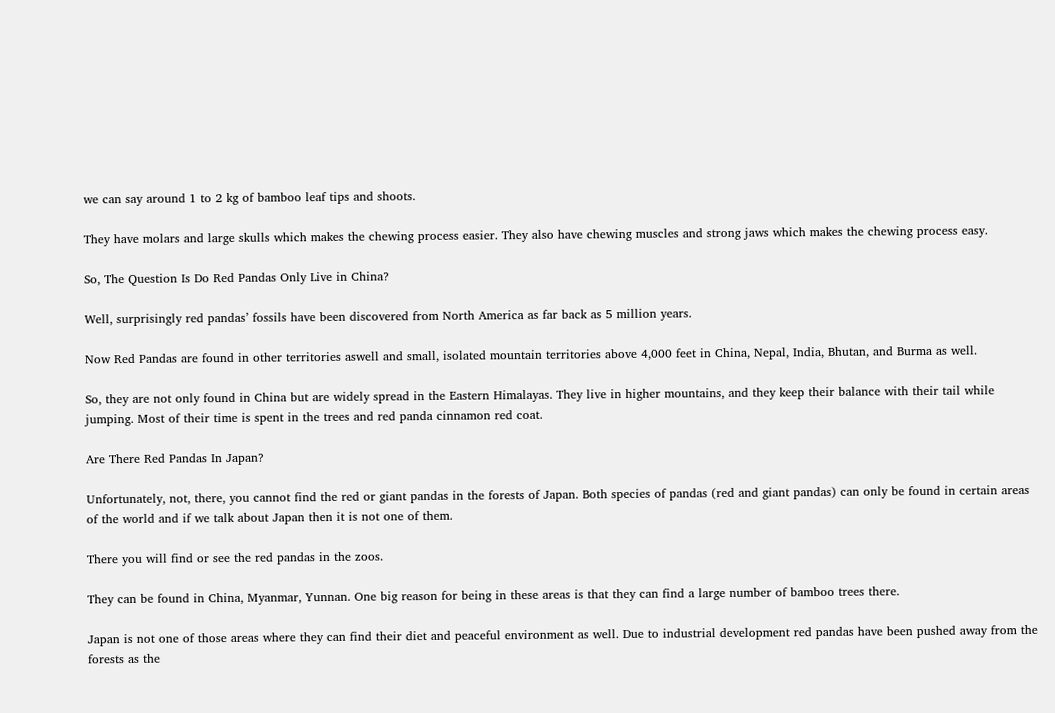we can say around 1 to 2 kg of bamboo leaf tips and shoots.

They have molars and large skulls which makes the chewing process easier. They also have chewing muscles and strong jaws which makes the chewing process easy.

So, The Question Is Do Red Pandas Only Live in China?

Well, surprisingly red pandas’ fossils have been discovered from North America as far back as 5 million years.

Now Red Pandas are found in other territories aswell and small, isolated mountain territories above 4,000 feet in China, Nepal, India, Bhutan, and Burma as well.

So, they are not only found in China but are widely spread in the Eastern Himalayas. They live in higher mountains, and they keep their balance with their tail while jumping. Most of their time is spent in the trees and red panda cinnamon red coat.

Are There Red Pandas In Japan?

Unfortunately, not, there, you cannot find the red or giant pandas in the forests of Japan. Both species of pandas (red and giant pandas) can only be found in certain areas of the world and if we talk about Japan then it is not one of them.

There you will find or see the red pandas in the zoos.

They can be found in China, Myanmar, Yunnan. One big reason for being in these areas is that they can find a large number of bamboo trees there.

Japan is not one of those areas where they can find their diet and peaceful environment as well. Due to industrial development red pandas have been pushed away from the forests as the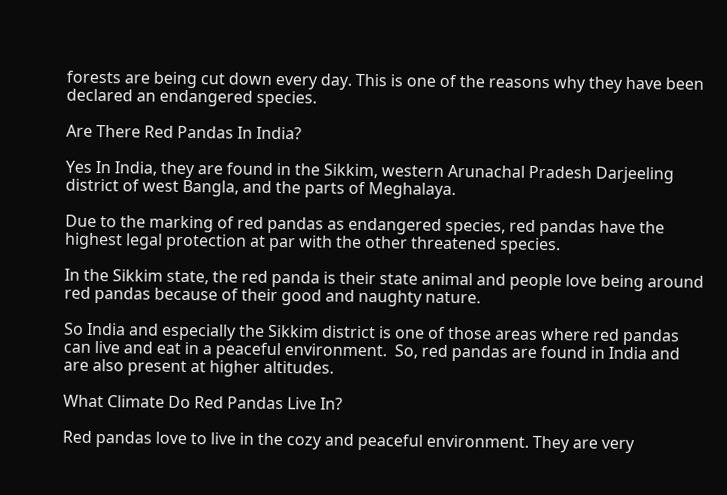forests are being cut down every day. This is one of the reasons why they have been declared an endangered species.

Are There Red Pandas In India?

Yes In India, they are found in the Sikkim, western Arunachal Pradesh Darjeeling district of west Bangla, and the parts of Meghalaya.

Due to the marking of red pandas as endangered species, red pandas have the highest legal protection at par with the other threatened species.

In the Sikkim state, the red panda is their state animal and people love being around red pandas because of their good and naughty nature.

So India and especially the Sikkim district is one of those areas where red pandas can live and eat in a peaceful environment.  So, red pandas are found in India and are also present at higher altitudes.

What Climate Do Red Pandas Live In?

Red pandas love to live in the cozy and peaceful environment. They are very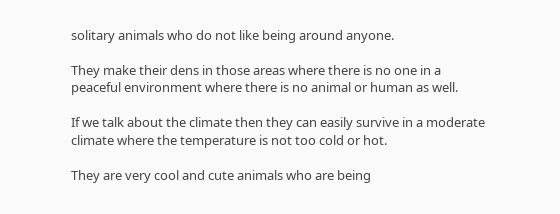solitary animals who do not like being around anyone.

They make their dens in those areas where there is no one in a peaceful environment where there is no animal or human as well.

If we talk about the climate then they can easily survive in a moderate climate where the temperature is not too cold or hot.

They are very cool and cute animals who are being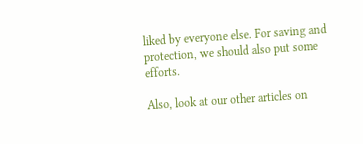liked by everyone else. For saving and protection, we should also put some efforts.

Also, look at our other articles on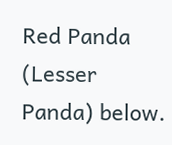Red Panda (Lesser Panda) below.